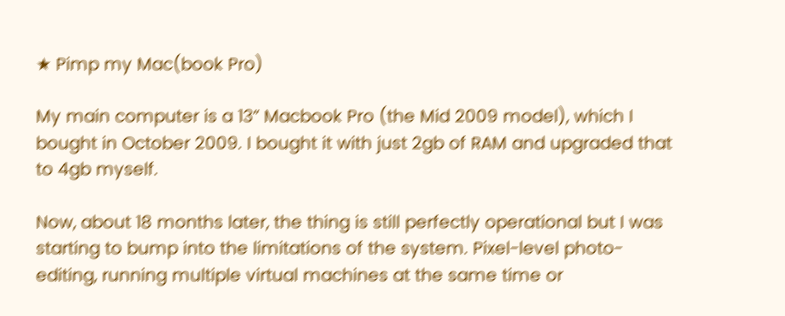★ Pimp my Mac(book Pro)

My main computer is a 13” Macbook Pro (the Mid 2009 model), which I bought in October 2009. I bought it with just 2gb of RAM and upgraded that to 4gb myself.

Now, about 18 months later, the thing is still perfectly operational but I was starting to bump into the limitations of the system. Pixel-level photo-editing, running multiple virtual machines at the same time or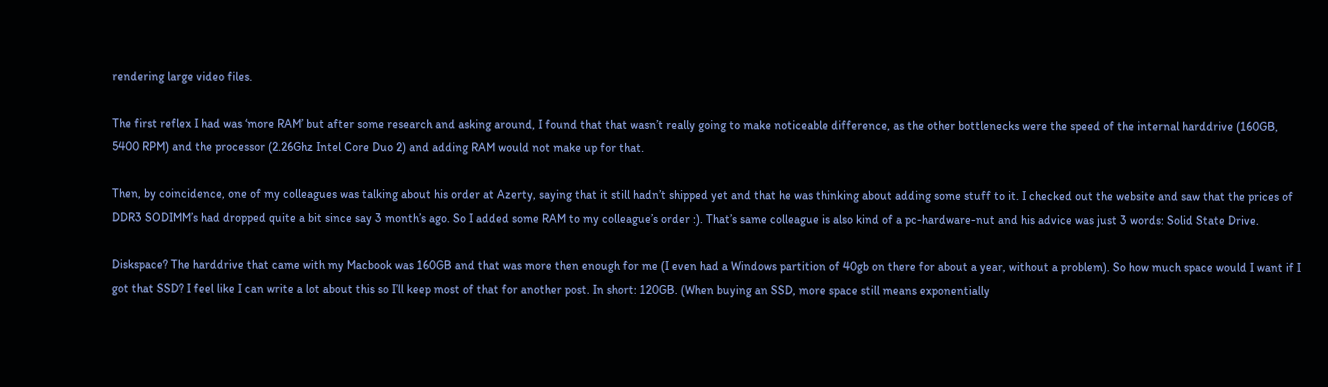rendering large video files.

The first reflex I had was ‘more RAM’ but after some research and asking around, I found that that wasn’t really going to make noticeable difference, as the other bottlenecks were the speed of the internal harddrive (160GB, 5400 RPM) and the processor (2.26Ghz Intel Core Duo 2) and adding RAM would not make up for that.

Then, by coincidence, one of my colleagues was talking about his order at Azerty, saying that it still hadn’t shipped yet and that he was thinking about adding some stuff to it. I checked out the website and saw that the prices of DDR3 SODIMM’s had dropped quite a bit since say 3 month’s ago. So I added some RAM to my colleague’s order :). That’s same colleague is also kind of a pc-hardware-nut and his advice was just 3 words: Solid State Drive.

Diskspace? The harddrive that came with my Macbook was 160GB and that was more then enough for me (I even had a Windows partition of 40gb on there for about a year, without a problem). So how much space would I want if I got that SSD? I feel like I can write a lot about this so I’ll keep most of that for another post. In short: 120GB. (When buying an SSD, more space still means exponentially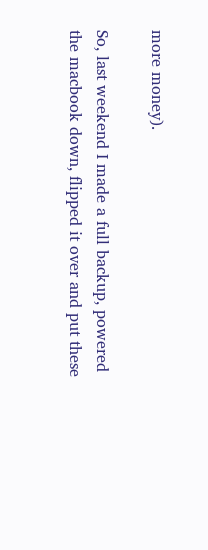more money).

So, last weekend I made a full backup, powered the macbook down, flipped it over and put these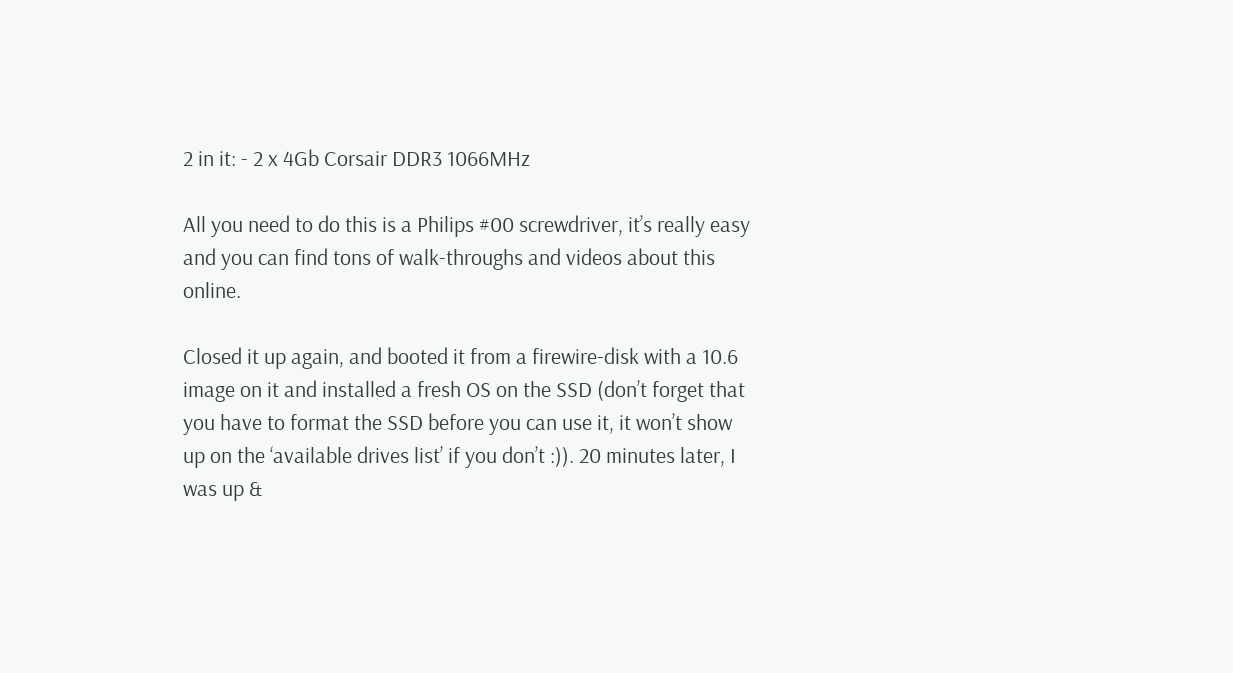2 in it: - 2 x 4Gb Corsair DDR3 1066MHz

All you need to do this is a Philips #00 screwdriver, it’s really easy and you can find tons of walk-throughs and videos about this online.

Closed it up again, and booted it from a firewire-disk with a 10.6 image on it and installed a fresh OS on the SSD (don’t forget that you have to format the SSD before you can use it, it won’t show up on the ‘available drives list’ if you don’t :)). 20 minutes later, I was up &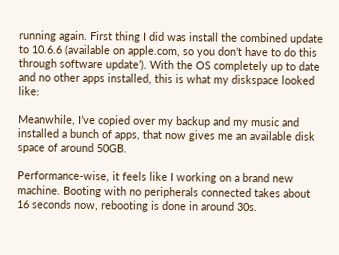running again. First thing I did was install the combined update to 10.6.6 (available on apple.com, so you don’t have to do this through software update’). With the OS completely up to date and no other apps installed, this is what my diskspace looked like:

Meanwhile, I’ve copied over my backup and my music and installed a bunch of apps, that now gives me an available disk space of around 50GB.

Performance-wise, it feels like I working on a brand new machine. Booting with no peripherals connected takes about 16 seconds now, rebooting is done in around 30s.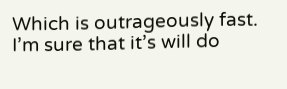Which is outrageously fast. I’m sure that it’s will do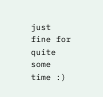just fine for quite some time :)